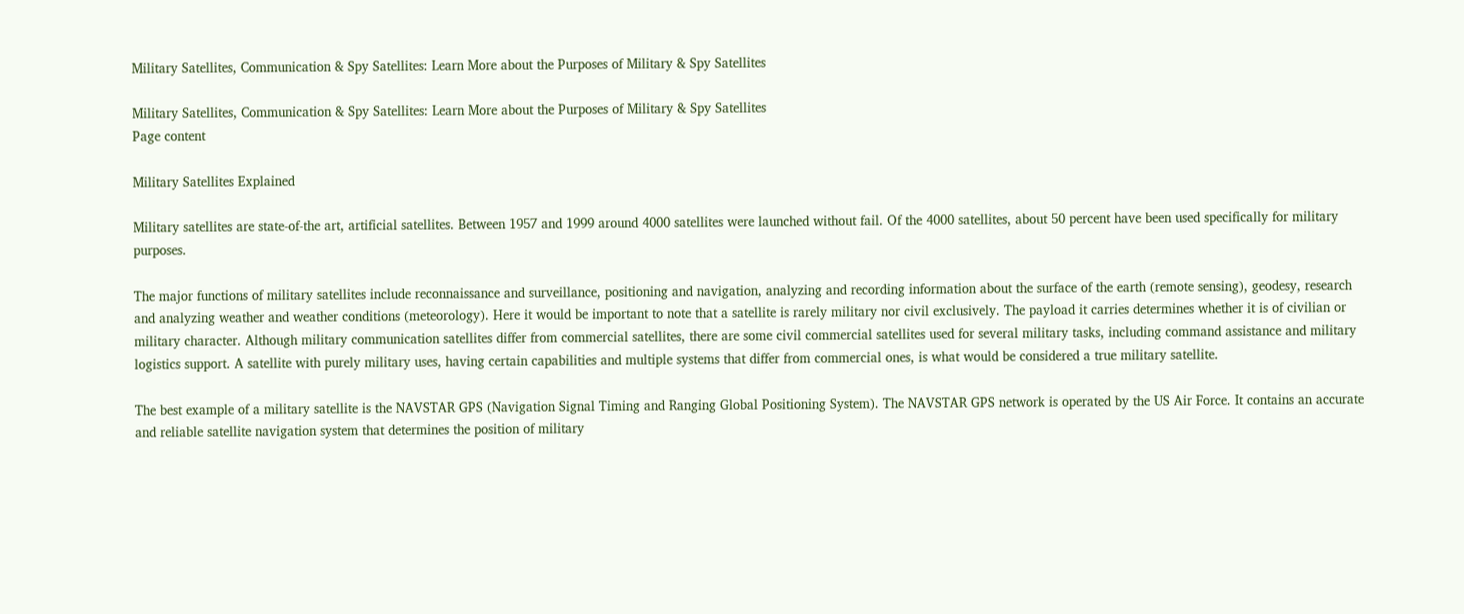Military Satellites, Communication & Spy Satellites: Learn More about the Purposes of Military & Spy Satellites

Military Satellites, Communication & Spy Satellites: Learn More about the Purposes of Military & Spy Satellites
Page content

Military Satellites Explained

Military satellites are state-of-the art, artificial satellites. Between 1957 and 1999 around 4000 satellites were launched without fail. Of the 4000 satellites, about 50 percent have been used specifically for military purposes.

The major functions of military satellites include reconnaissance and surveillance, positioning and navigation, analyzing and recording information about the surface of the earth (remote sensing), geodesy, research and analyzing weather and weather conditions (meteorology). Here it would be important to note that a satellite is rarely military nor civil exclusively. The payload it carries determines whether it is of civilian or military character. Although military communication satellites differ from commercial satellites, there are some civil commercial satellites used for several military tasks, including command assistance and military logistics support. A satellite with purely military uses, having certain capabilities and multiple systems that differ from commercial ones, is what would be considered a true military satellite.

The best example of a military satellite is the NAVSTAR GPS (Navigation Signal Timing and Ranging Global Positioning System). The NAVSTAR GPS network is operated by the US Air Force. It contains an accurate and reliable satellite navigation system that determines the position of military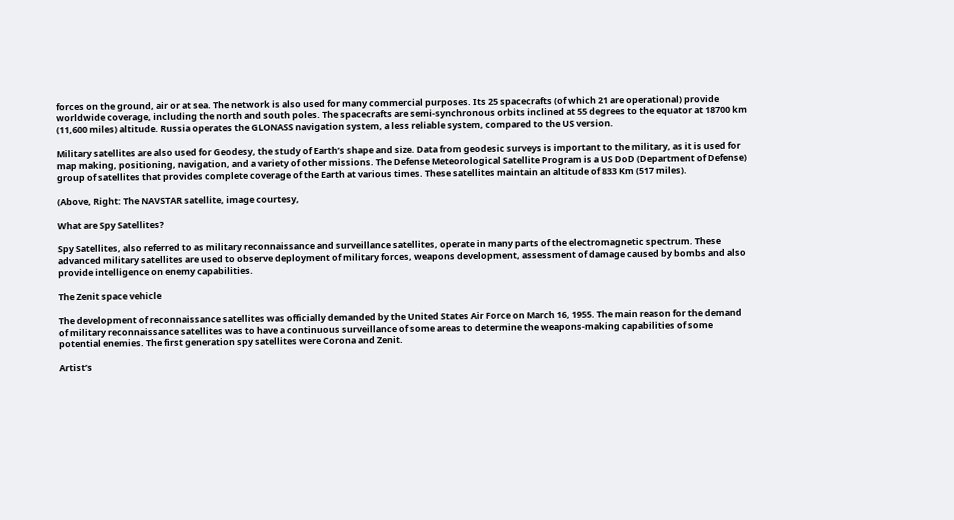forces on the ground, air or at sea. The network is also used for many commercial purposes. Its 25 spacecrafts (of which 21 are operational) provide worldwide coverage, including the north and south poles. The spacecrafts are semi-synchronous orbits inclined at 55 degrees to the equator at 18700 km (11,600 miles) altitude. Russia operates the GLONASS navigation system, a less reliable system, compared to the US version.

Military satellites are also used for Geodesy, the study of Earth’s shape and size. Data from geodesic surveys is important to the military, as it is used for map making, positioning, navigation, and a variety of other missions. The Defense Meteorological Satellite Program is a US DoD (Department of Defense) group of satellites that provides complete coverage of the Earth at various times. These satellites maintain an altitude of 833 Km (517 miles).

(Above, Right: The NAVSTAR satellite, image courtesy,

What are Spy Satellites?

Spy Satellites, also referred to as military reconnaissance and surveillance satellites, operate in many parts of the electromagnetic spectrum. These advanced military satellites are used to observe deployment of military forces, weapons development, assessment of damage caused by bombs and also provide intelligence on enemy capabilities.

The Zenit space vehicle

The development of reconnaissance satellites was officially demanded by the United States Air Force on March 16, 1955. The main reason for the demand of military reconnaissance satellites was to have a continuous surveillance of some areas to determine the weapons-making capabilities of some potential enemies. The first generation spy satellites were Corona and Zenit.

Artist’s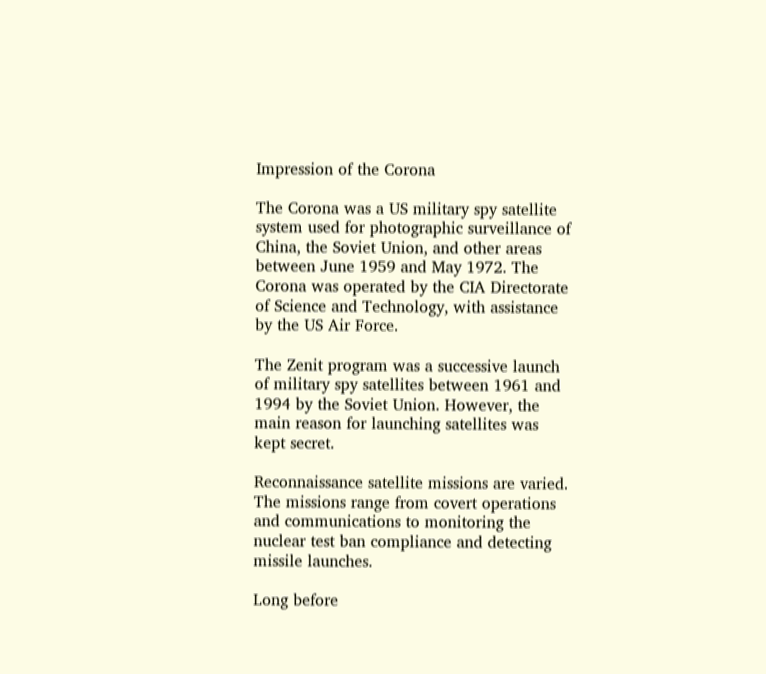Impression of the Corona

The Corona was a US military spy satellite system used for photographic surveillance of China, the Soviet Union, and other areas between June 1959 and May 1972. The Corona was operated by the CIA Directorate of Science and Technology, with assistance by the US Air Force.

The Zenit program was a successive launch of military spy satellites between 1961 and 1994 by the Soviet Union. However, the main reason for launching satellites was kept secret.

Reconnaissance satellite missions are varied. The missions range from covert operations and communications to monitoring the nuclear test ban compliance and detecting missile launches.

Long before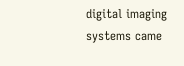digital imaging systems came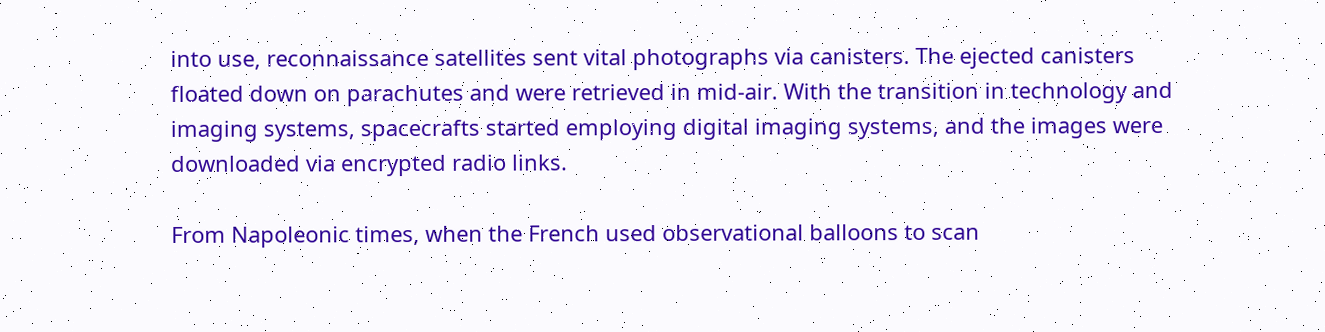into use, reconnaissance satellites sent vital photographs via canisters. The ejected canisters floated down on parachutes and were retrieved in mid-air. With the transition in technology and imaging systems, spacecrafts started employing digital imaging systems, and the images were downloaded via encrypted radio links.

From Napoleonic times, when the French used observational balloons to scan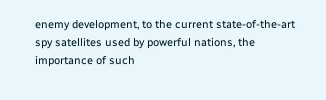enemy development, to the current state-of-the-art spy satellites used by powerful nations, the importance of such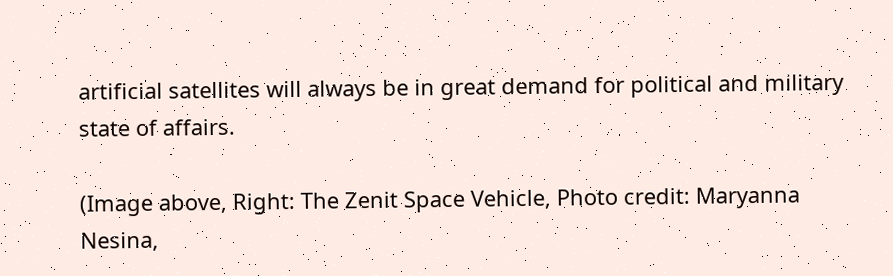artificial satellites will always be in great demand for political and military state of affairs.

(Image above, Right: The Zenit Space Vehicle, Photo credit: Maryanna Nesina,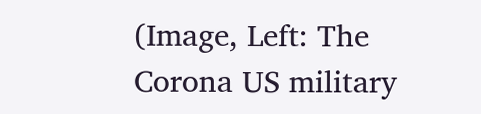(Image, Left: The Corona US military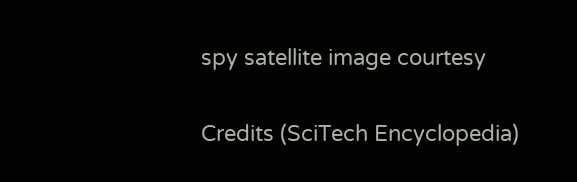spy satellite image courtesy

Credits (SciTech Encyclopedia)